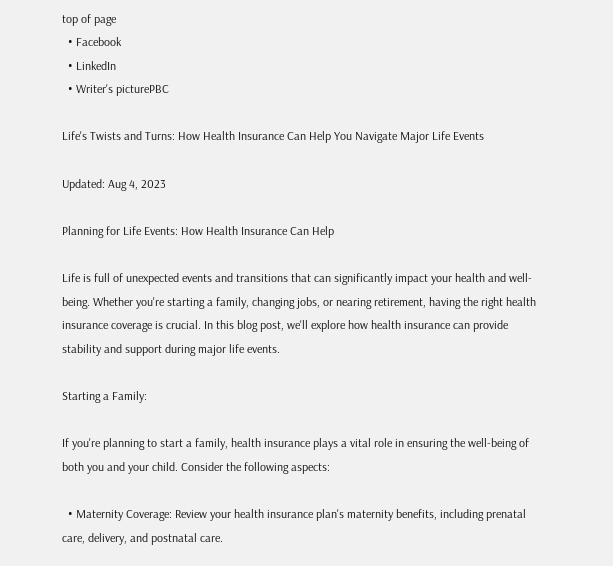top of page
  • Facebook
  • LinkedIn
  • Writer's picturePBC

Life's Twists and Turns: How Health Insurance Can Help You Navigate Major Life Events

Updated: Aug 4, 2023

Planning for Life Events: How Health Insurance Can Help

Life is full of unexpected events and transitions that can significantly impact your health and well-being. Whether you're starting a family, changing jobs, or nearing retirement, having the right health insurance coverage is crucial. In this blog post, we'll explore how health insurance can provide stability and support during major life events.

Starting a Family:

If you're planning to start a family, health insurance plays a vital role in ensuring the well-being of both you and your child. Consider the following aspects:

  • Maternity Coverage: Review your health insurance plan's maternity benefits, including prenatal care, delivery, and postnatal care.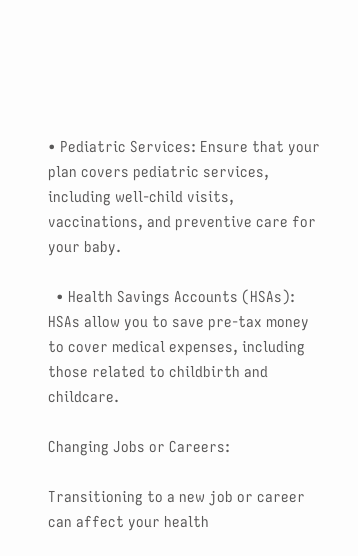• Pediatric Services: Ensure that your plan covers pediatric services, including well-child visits, vaccinations, and preventive care for your baby.

  • Health Savings Accounts (HSAs): HSAs allow you to save pre-tax money to cover medical expenses, including those related to childbirth and childcare.

Changing Jobs or Careers:

Transitioning to a new job or career can affect your health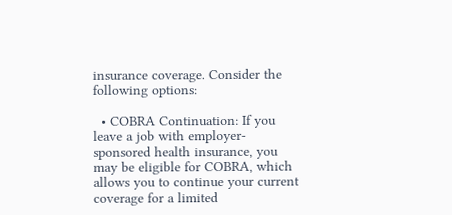insurance coverage. Consider the following options:

  • COBRA Continuation: If you leave a job with employer-sponsored health insurance, you may be eligible for COBRA, which allows you to continue your current coverage for a limited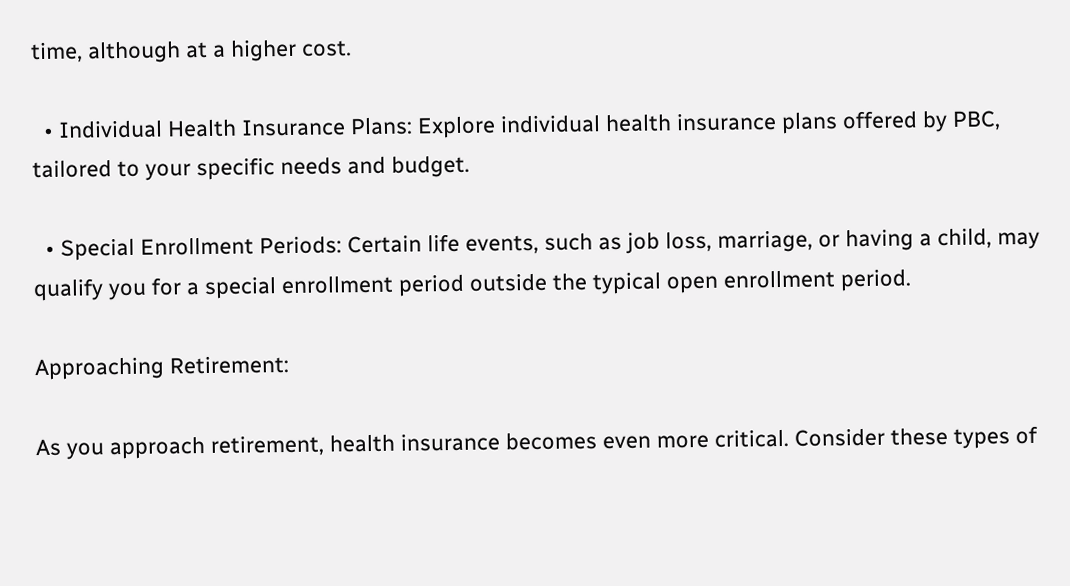time, although at a higher cost.

  • Individual Health Insurance Plans: Explore individual health insurance plans offered by PBC, tailored to your specific needs and budget.

  • Special Enrollment Periods: Certain life events, such as job loss, marriage, or having a child, may qualify you for a special enrollment period outside the typical open enrollment period.

Approaching Retirement:

As you approach retirement, health insurance becomes even more critical. Consider these types of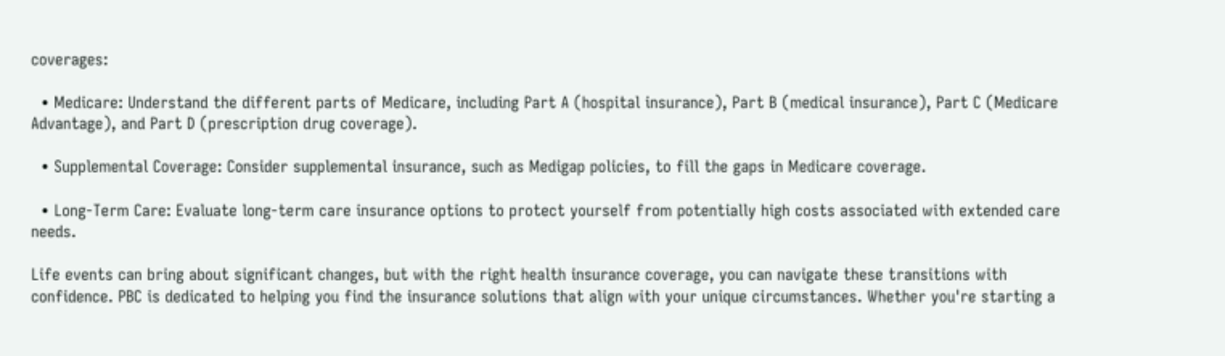coverages:

  • Medicare: Understand the different parts of Medicare, including Part A (hospital insurance), Part B (medical insurance), Part C (Medicare Advantage), and Part D (prescription drug coverage).

  • Supplemental Coverage: Consider supplemental insurance, such as Medigap policies, to fill the gaps in Medicare coverage.

  • Long-Term Care: Evaluate long-term care insurance options to protect yourself from potentially high costs associated with extended care needs.

Life events can bring about significant changes, but with the right health insurance coverage, you can navigate these transitions with confidence. PBC is dedicated to helping you find the insurance solutions that align with your unique circumstances. Whether you're starting a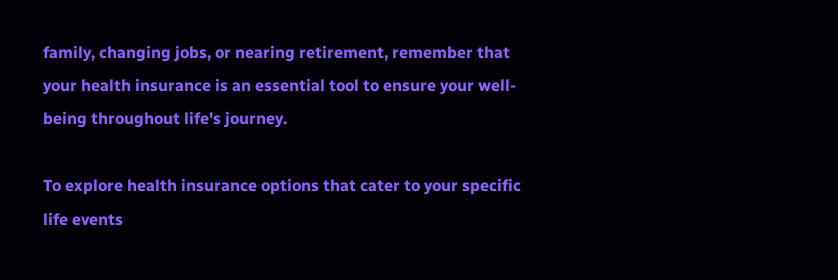family, changing jobs, or nearing retirement, remember that your health insurance is an essential tool to ensure your well-being throughout life's journey.

To explore health insurance options that cater to your specific life events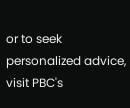or to seek personalized advice, visit PBC's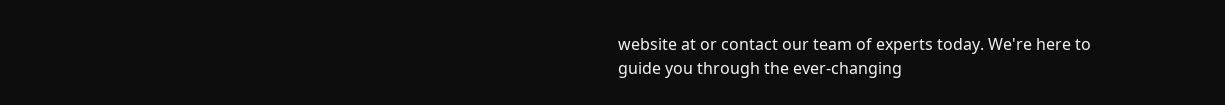website at or contact our team of experts today. We're here to guide you through the ever-changing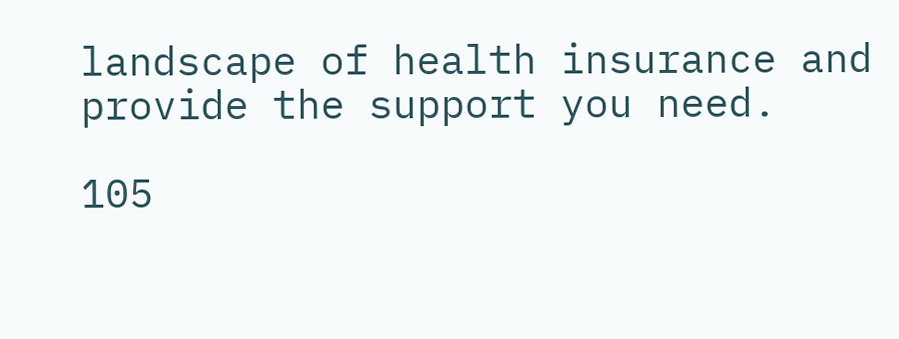landscape of health insurance and provide the support you need.

105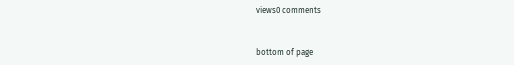views0 comments


bottom of page